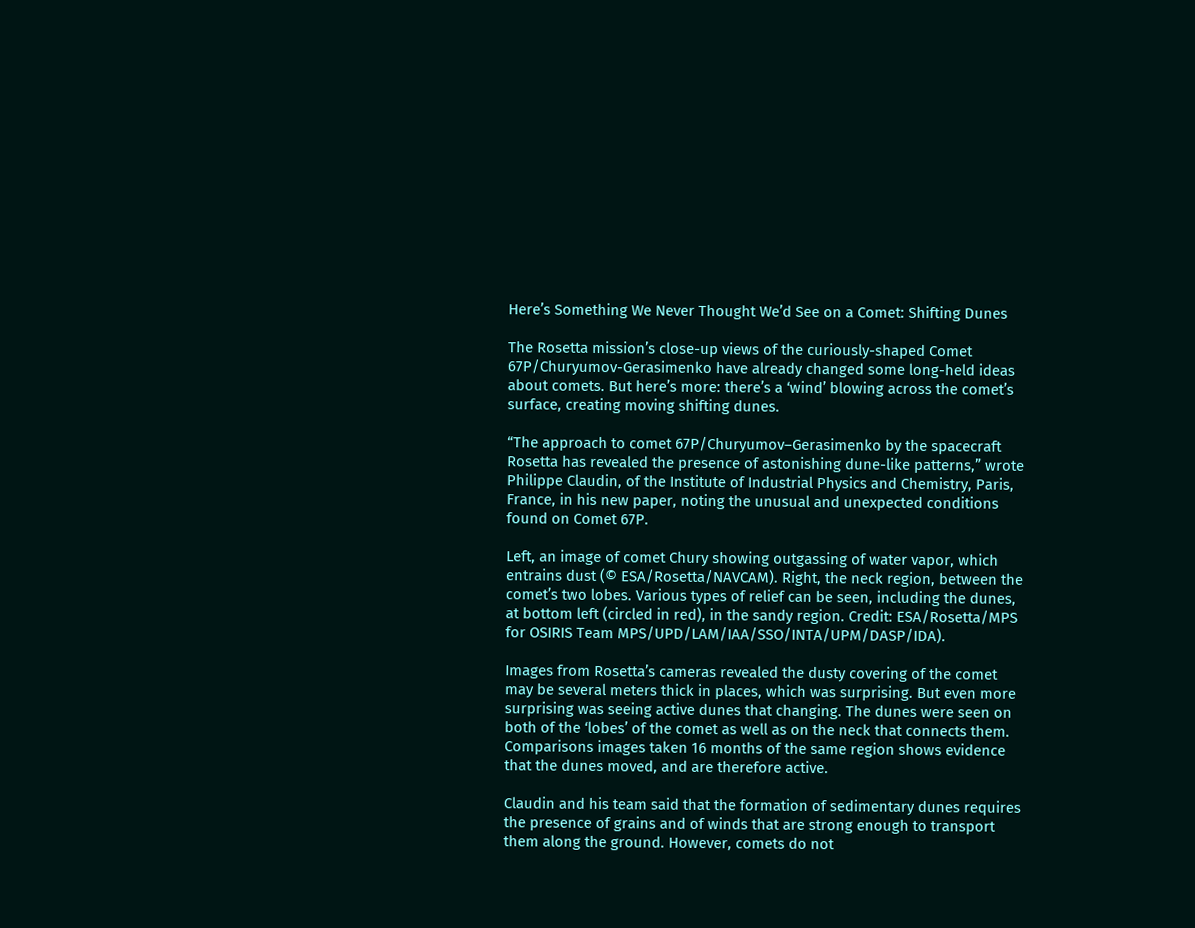Here’s Something We Never Thought We’d See on a Comet: Shifting Dunes

The Rosetta mission’s close-up views of the curiously-shaped Comet 67P/Churyumov-Gerasimenko have already changed some long-held ideas about comets. But here’s more: there’s a ‘wind’ blowing across the comet’s surface, creating moving shifting dunes.

“The approach to comet 67P/Churyumov–Gerasimenko by the spacecraft Rosetta has revealed the presence of astonishing dune-like patterns,” wrote Philippe Claudin, of the Institute of Industrial Physics and Chemistry, Paris, France, in his new paper, noting the unusual and unexpected conditions found on Comet 67P.

Left, an image of comet Chury showing outgassing of water vapor, which entrains dust (© ESA/Rosetta/NAVCAM). Right, the neck region, between the comet’s two lobes. Various types of relief can be seen, including the dunes, at bottom left (circled in red), in the sandy region. Credit: ESA/Rosetta/MPS for OSIRIS Team MPS/UPD/LAM/IAA/SSO/INTA/UPM/DASP/IDA).

Images from Rosetta’s cameras revealed the dusty covering of the comet may be several meters thick in places, which was surprising. But even more surprising was seeing active dunes that changing. The dunes were seen on both of the ‘lobes’ of the comet as well as on the neck that connects them. Comparisons images taken 16 months of the same region shows evidence that the dunes moved, and are therefore active.

Claudin and his team said that the formation of sedimentary dunes requires the presence of grains and of winds that are strong enough to transport them along the ground. However, comets do not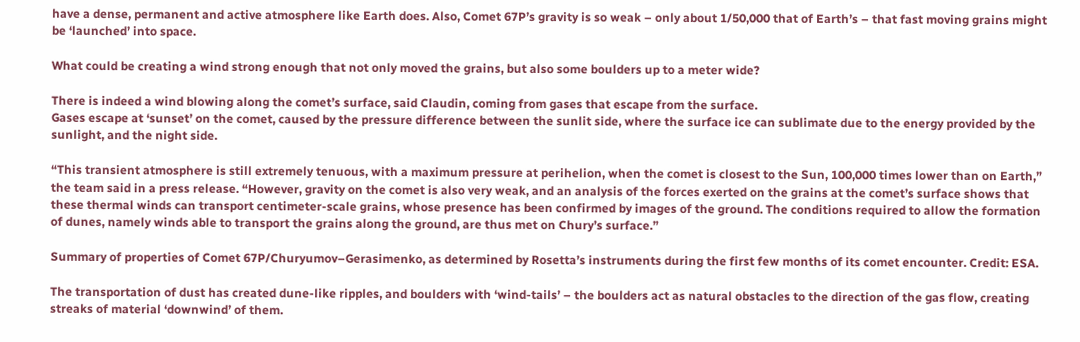have a dense, permanent and active atmosphere like Earth does. Also, Comet 67P’s gravity is so weak – only about 1/50,000 that of Earth’s – that fast moving grains might be ‘launched’ into space.

What could be creating a wind strong enough that not only moved the grains, but also some boulders up to a meter wide?

There is indeed a wind blowing along the comet’s surface, said Claudin, coming from gases that escape from the surface.
Gases escape at ‘sunset’ on the comet, caused by the pressure difference between the sunlit side, where the surface ice can sublimate due to the energy provided by the sunlight, and the night side.

“This transient atmosphere is still extremely tenuous, with a maximum pressure at perihelion, when the comet is closest to the Sun, 100,000 times lower than on Earth,” the team said in a press release. “However, gravity on the comet is also very weak, and an analysis of the forces exerted on the grains at the comet’s surface shows that these thermal winds can transport centimeter-scale grains, whose presence has been confirmed by images of the ground. The conditions required to allow the formation of dunes, namely winds able to transport the grains along the ground, are thus met on Chury’s surface.”

Summary of properties of Comet 67P/Churyumov–Gerasimenko, as determined by Rosetta’s instruments during the first few months of its comet encounter. Credit: ESA.

The transportation of dust has created dune-like ripples, and boulders with ‘wind-tails’ – the boulders act as natural obstacles to the direction of the gas flow, creating streaks of material ‘downwind’ of them.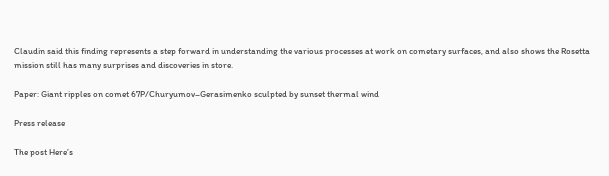Claudin said this finding represents a step forward in understanding the various processes at work on cometary surfaces, and also shows the Rosetta mission still has many surprises and discoveries in store.

Paper: Giant ripples on comet 67P/Churyumov–Gerasimenko sculpted by sunset thermal wind

Press release

The post Here’s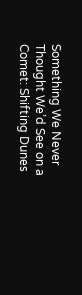Something We Never Thought We’d See on a Comet: Shifting Dunes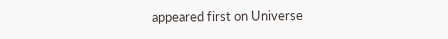appeared first on Universe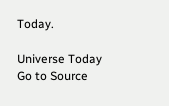Today.

Universe Today
Go to Source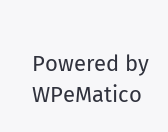Powered by WPeMatico